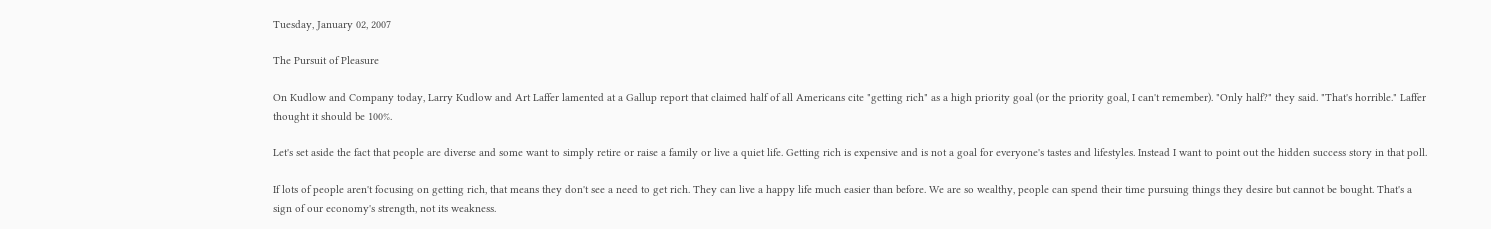Tuesday, January 02, 2007

The Pursuit of Pleasure

On Kudlow and Company today, Larry Kudlow and Art Laffer lamented at a Gallup report that claimed half of all Americans cite "getting rich" as a high priority goal (or the priority goal, I can't remember). "Only half?" they said. "That's horrible." Laffer thought it should be 100%.

Let's set aside the fact that people are diverse and some want to simply retire or raise a family or live a quiet life. Getting rich is expensive and is not a goal for everyone's tastes and lifestyles. Instead I want to point out the hidden success story in that poll.

If lots of people aren't focusing on getting rich, that means they don't see a need to get rich. They can live a happy life much easier than before. We are so wealthy, people can spend their time pursuing things they desire but cannot be bought. That's a sign of our economy's strength, not its weakness.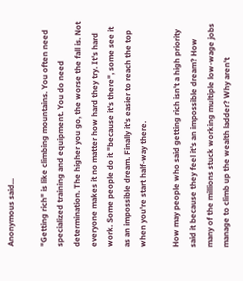Anonymous said...

"Getting rich" is like climbing mountains. You often need specialized training and equipment. You do need determination. The higher you go, the worse the fall is. Not everyone makes it no matter how hard they try. It's hard work. Some people do it "because it's there", some see it as an impossible dream. Finally it's easier to reach the top when you're start half-way there.

How may people who said getting rich isn't a high priority said it because they feel it's an impossible dream? How many of the millions stuck working multiple low-wage jobs manage to climb up the wealth ladder? Why aren't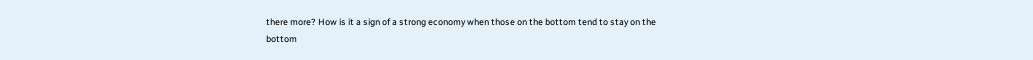there more? How is it a sign of a strong economy when those on the bottom tend to stay on the bottom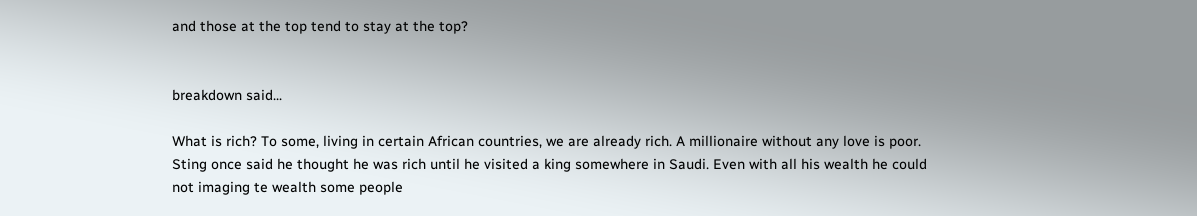and those at the top tend to stay at the top?


breakdown said...

What is rich? To some, living in certain African countries, we are already rich. A millionaire without any love is poor. Sting once said he thought he was rich until he visited a king somewhere in Saudi. Even with all his wealth he could not imaging te wealth some people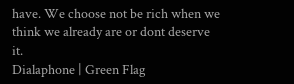have. We choose not be rich when we think we already are or dont deserve it.
Dialaphone | Green Flag